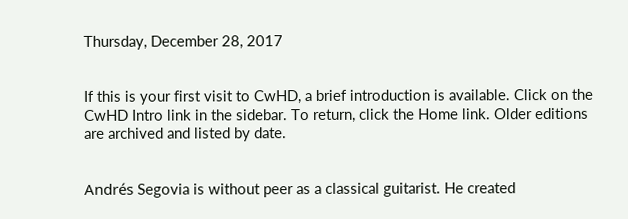Thursday, December 28, 2017


If this is your first visit to CwHD, a brief introduction is available. Click on the CwHD Intro link in the sidebar. To return, click the Home link. Older editions are archived and listed by date.


Andrés Segovia is without peer as a classical guitarist. He created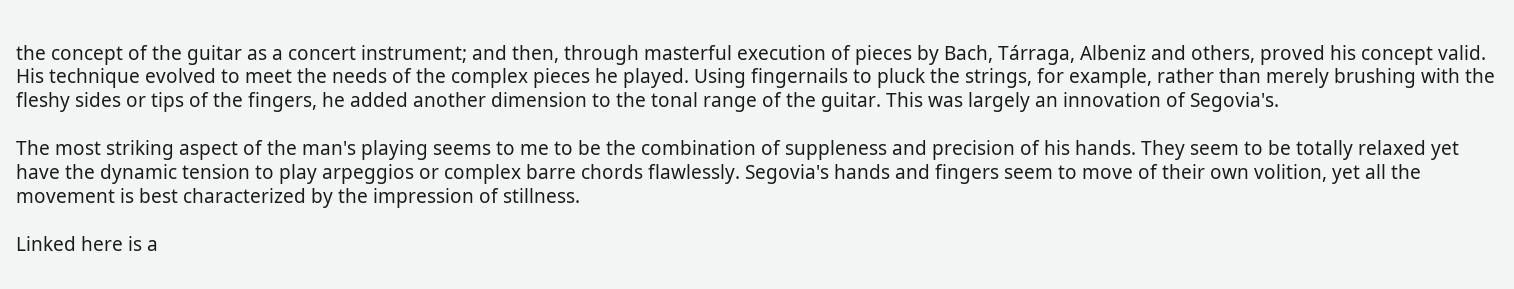the concept of the guitar as a concert instrument; and then, through masterful execution of pieces by Bach, Tárraga, Albeniz and others, proved his concept valid. His technique evolved to meet the needs of the complex pieces he played. Using fingernails to pluck the strings, for example, rather than merely brushing with the fleshy sides or tips of the fingers, he added another dimension to the tonal range of the guitar. This was largely an innovation of Segovia's.

The most striking aspect of the man's playing seems to me to be the combination of suppleness and precision of his hands. They seem to be totally relaxed yet have the dynamic tension to play arpeggios or complex barre chords flawlessly. Segovia's hands and fingers seem to move of their own volition, yet all the movement is best characterized by the impression of stillness.

Linked here is a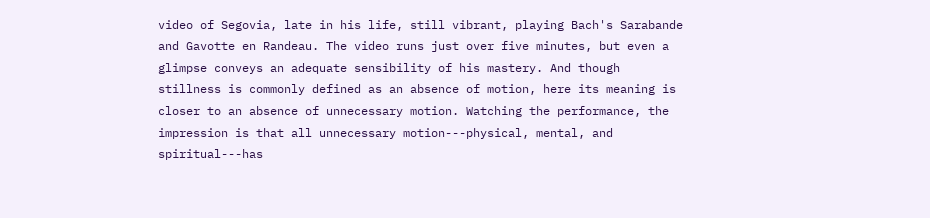video of Segovia, late in his life, still vibrant, playing Bach's Sarabande and Gavotte en Randeau. The video runs just over five minutes, but even a glimpse conveys an adequate sensibility of his mastery. And though stillness is commonly defined as an absence of motion, here its meaning is closer to an absence of unnecessary motion. Watching the performance, the impression is that all unnecessary motion---physical, mental, and spiritual---has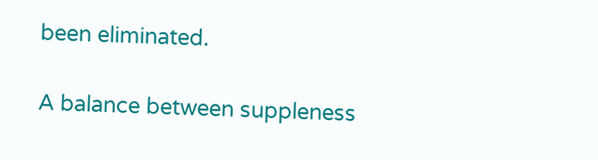been eliminated.

A balance between suppleness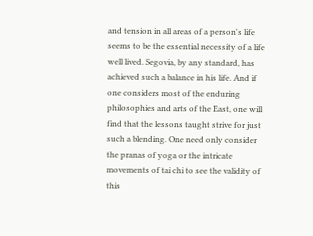and tension in all areas of a person's life seems to be the essential necessity of a life well lived. Segovia, by any standard, has achieved such a balance in his life. And if one considers most of the enduring philosophies and arts of the East, one will find that the lessons taught strive for just such a blending. One need only consider the pranas of yoga or the intricate movements of tai chi to see the validity of this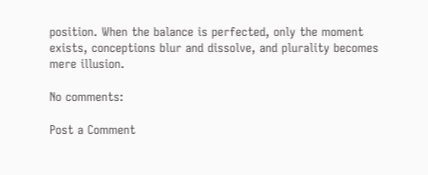position. When the balance is perfected, only the moment exists, conceptions blur and dissolve, and plurality becomes mere illusion.

No comments:

Post a Comment